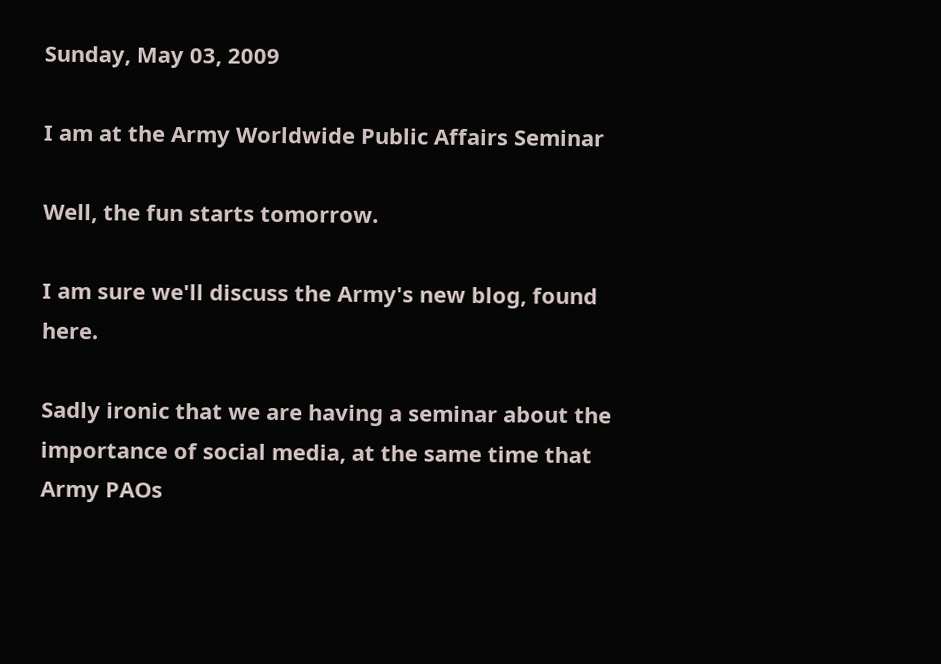Sunday, May 03, 2009

I am at the Army Worldwide Public Affairs Seminar

Well, the fun starts tomorrow.

I am sure we'll discuss the Army's new blog, found here.

Sadly ironic that we are having a seminar about the importance of social media, at the same time that Army PAOs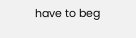have to beg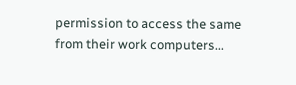permission to access the same from their work computers...